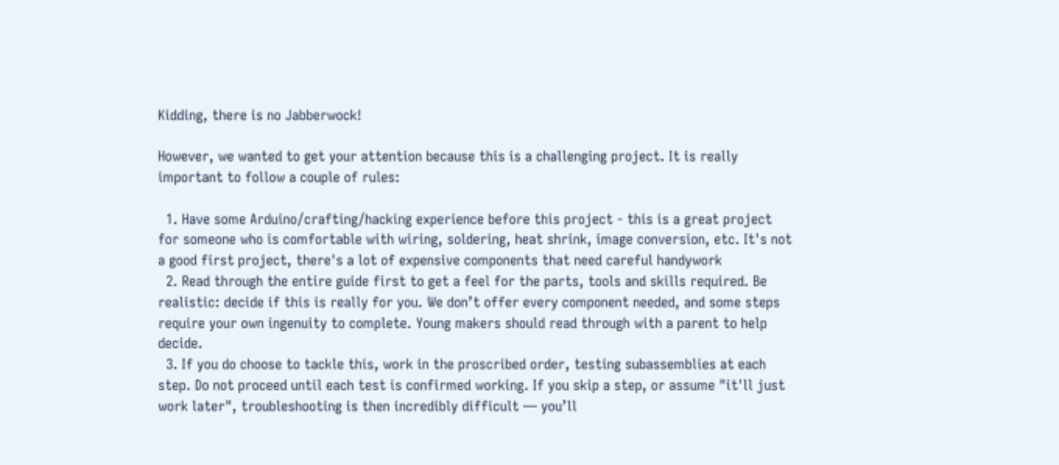Kidding, there is no Jabberwock!

However, we wanted to get your attention because this is a challenging project. It is really important to follow a couple of rules:

  1. Have some Arduino/crafting/hacking experience before this project - this is a great project for someone who is comfortable with wiring, soldering, heat shrink, image conversion, etc. It's not a good first project, there's a lot of expensive components that need careful handywork
  2. Read through the entire guide first to get a feel for the parts, tools and skills required. Be realistic: decide if this is really for you. We don’t offer every component needed, and some steps require your own ingenuity to complete. Young makers should read through with a parent to help decide.
  3. If you do choose to tackle this, work in the proscribed order, testing subassemblies at each step. Do not proceed until each test is confirmed working. If you skip a step, or assume "it'll just work later", troubleshooting is then incredibly difficult — you’ll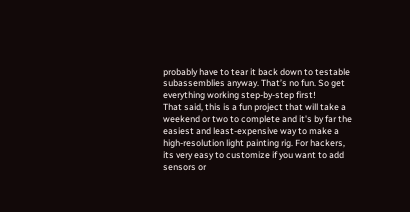probably have to tear it back down to testable subassemblies anyway. That’s no fun. So get everything working step-by-step first!
That said, this is a fun project that will take a weekend or two to complete and it's by far the easiest and least-expensive way to make a high-resolution light painting rig. For hackers, its very easy to customize if you want to add sensors or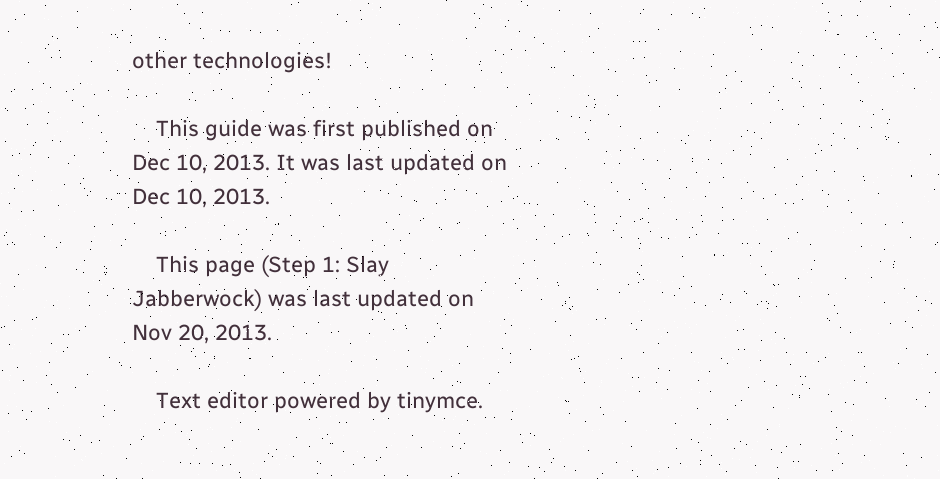other technologies!

    This guide was first published on Dec 10, 2013. It was last updated on Dec 10, 2013.

    This page (Step 1: Slay Jabberwock) was last updated on Nov 20, 2013.

    Text editor powered by tinymce.